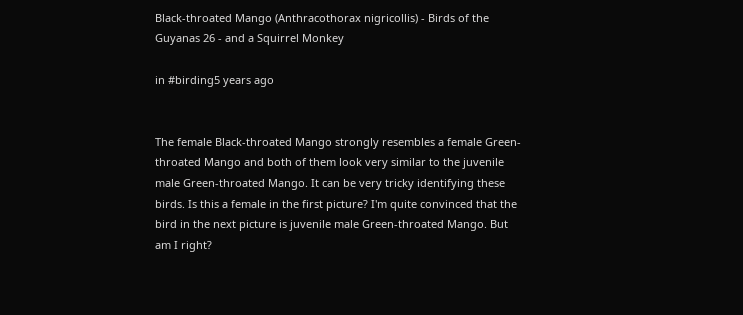Black-throated Mango (Anthracothorax nigricollis) - Birds of the Guyanas 26 - and a Squirrel Monkey

in #birding5 years ago


The female Black-throated Mango strongly resembles a female Green-throated Mango and both of them look very similar to the juvenile male Green-throated Mango. It can be very tricky identifying these birds. Is this a female in the first picture? I'm quite convinced that the bird in the next picture is juvenile male Green-throated Mango. But am I right?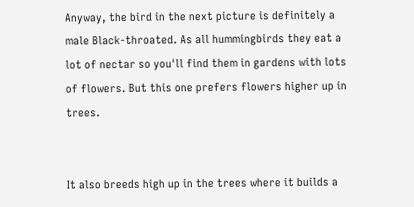Anyway, the bird in the next picture is definitely a male Black-throated. As all hummingbirds they eat a lot of nectar so you'll find them in gardens with lots of flowers. But this one prefers flowers higher up in trees.


It also breeds high up in the trees where it builds a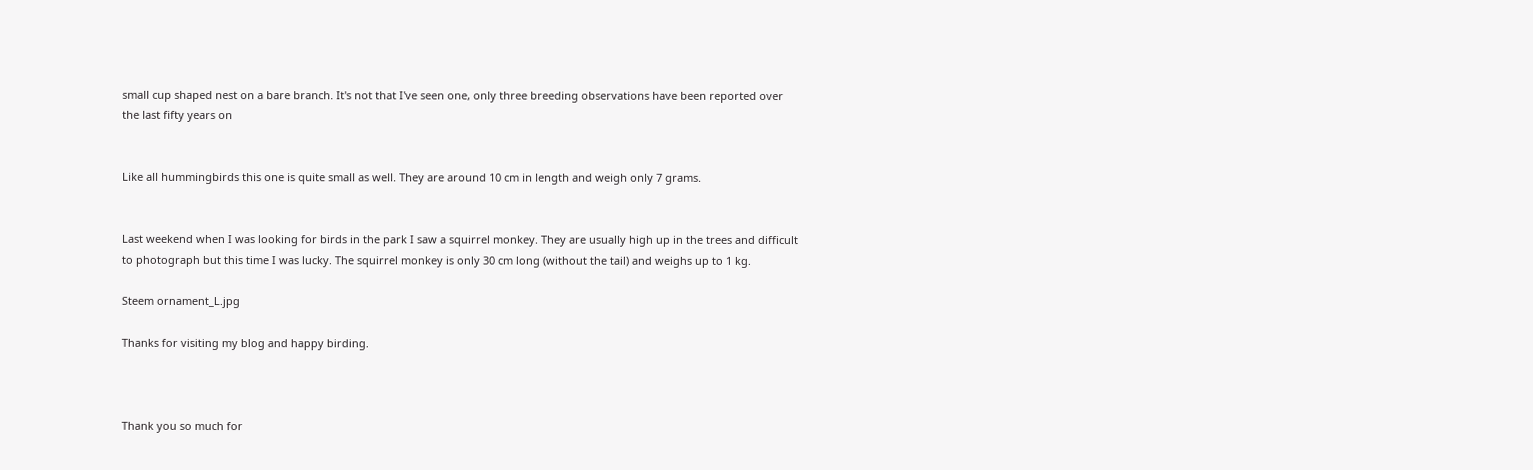small cup shaped nest on a bare branch. It's not that I've seen one, only three breeding observations have been reported over the last fifty years on


Like all hummingbirds this one is quite small as well. They are around 10 cm in length and weigh only 7 grams.


Last weekend when I was looking for birds in the park I saw a squirrel monkey. They are usually high up in the trees and difficult to photograph but this time I was lucky. The squirrel monkey is only 30 cm long (without the tail) and weighs up to 1 kg.

Steem ornament_L.jpg

Thanks for visiting my blog and happy birding.



Thank you so much for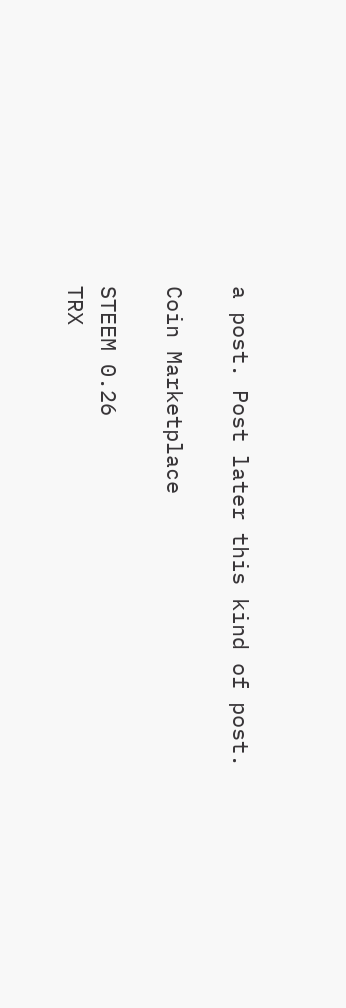a post. Post later this kind of post.

Coin Marketplace

STEEM 0.26
TRX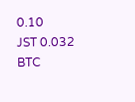0.10
JST 0.032
BTC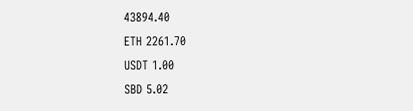43894.40
ETH 2261.70
USDT 1.00
SBD 5.02